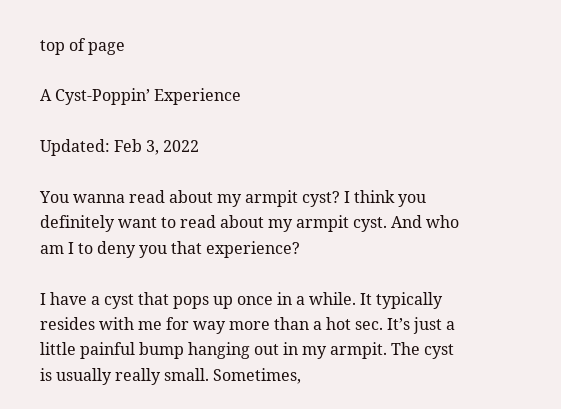top of page

A Cyst-Poppin’ Experience

Updated: Feb 3, 2022

You wanna read about my armpit cyst? I think you definitely want to read about my armpit cyst. And who am I to deny you that experience?

I have a cyst that pops up once in a while. It typically resides with me for way more than a hot sec. It’s just a little painful bump hanging out in my armpit. The cyst is usually really small. Sometimes,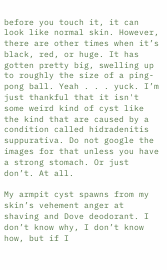before you touch it, it can look like normal skin. However, there are other times when it’s black, red, or huge. It has gotten pretty big, swelling up to roughly the size of a ping-pong ball. Yeah . . . yuck. I’m just thankful that it isn't some weird kind of cyst like the kind that are caused by a condition called hidradenitis suppurativa. Do not google the images for that unless you have a strong stomach. Or just don’t. At all.

My armpit cyst spawns from my skin’s vehement anger at shaving and Dove deodorant. I don’t know why, I don’t know how, but if I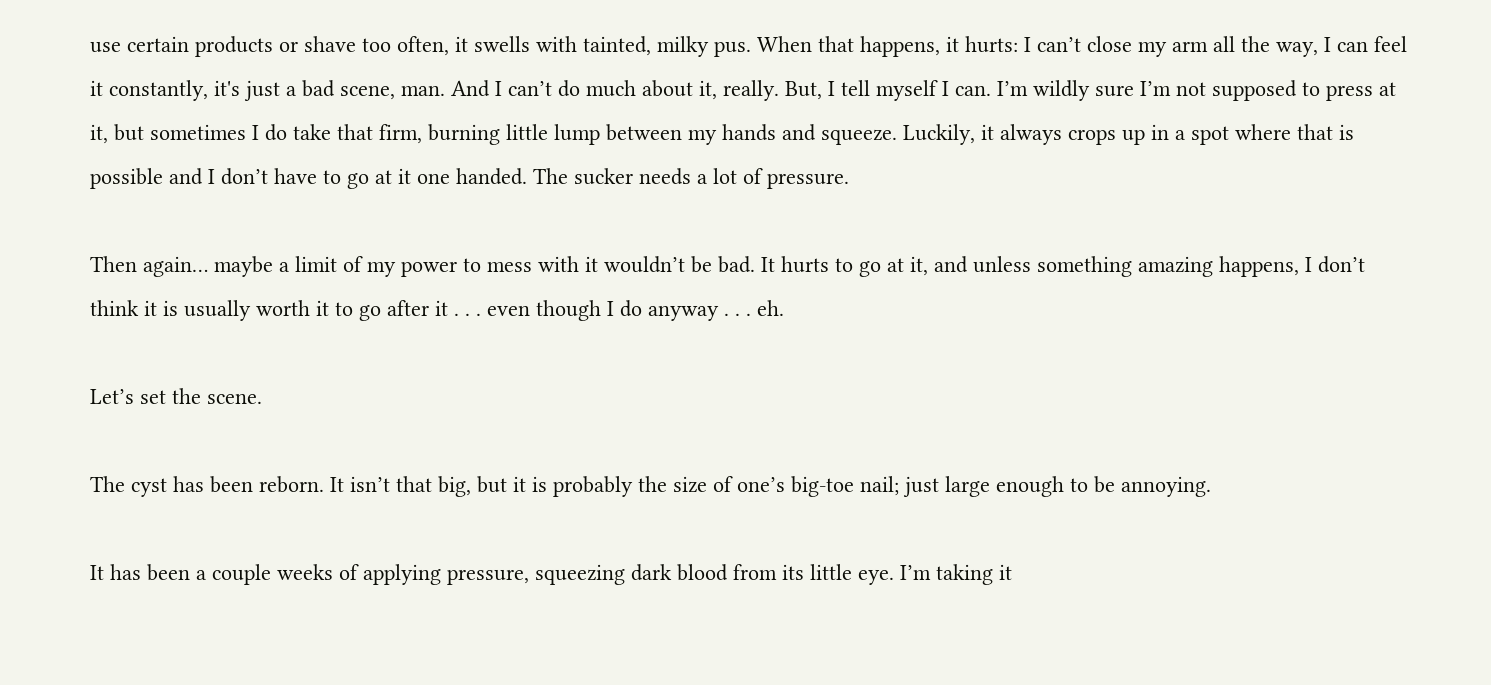use certain products or shave too often, it swells with tainted, milky pus. When that happens, it hurts: I can’t close my arm all the way, I can feel it constantly, it's just a bad scene, man. And I can’t do much about it, really. But, I tell myself I can. I’m wildly sure I’m not supposed to press at it, but sometimes I do take that firm, burning little lump between my hands and squeeze. Luckily, it always crops up in a spot where that is possible and I don’t have to go at it one handed. The sucker needs a lot of pressure.

Then again… maybe a limit of my power to mess with it wouldn’t be bad. It hurts to go at it, and unless something amazing happens, I don’t think it is usually worth it to go after it . . . even though I do anyway . . . eh.

Let’s set the scene.

The cyst has been reborn. It isn’t that big, but it is probably the size of one’s big-toe nail; just large enough to be annoying.

It has been a couple weeks of applying pressure, squeezing dark blood from its little eye. I’m taking it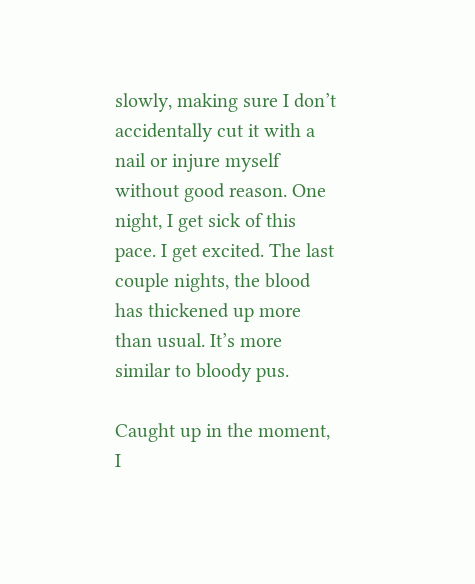slowly, making sure I don’t accidentally cut it with a nail or injure myself without good reason. One night, I get sick of this pace. I get excited. The last couple nights, the blood has thickened up more than usual. It’s more similar to bloody pus.

Caught up in the moment, I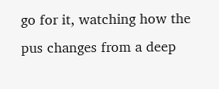go for it, watching how the pus changes from a deep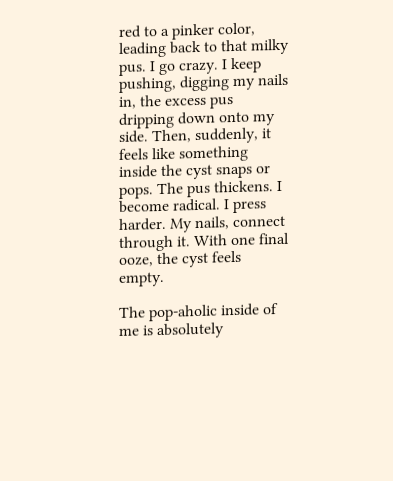red to a pinker color, leading back to that milky pus. I go crazy. I keep pushing, digging my nails in, the excess pus dripping down onto my side. Then, suddenly, it feels like something inside the cyst snaps or pops. The pus thickens. I become radical. I press harder. My nails, connect through it. With one final ooze, the cyst feels empty.

The pop-aholic inside of me is absolutely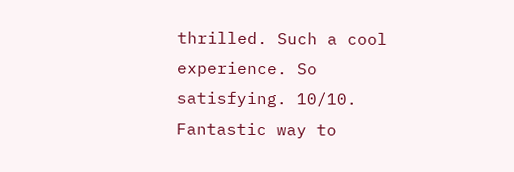thrilled. Such a cool experience. So satisfying. 10/10. Fantastic way to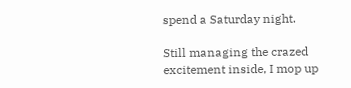spend a Saturday night.

Still managing the crazed excitement inside, I mop up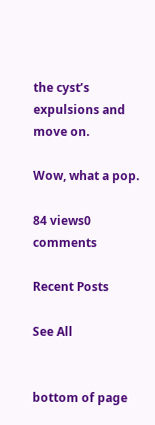the cyst’s expulsions and move on.

Wow, what a pop.

84 views0 comments

Recent Posts

See All


bottom of page